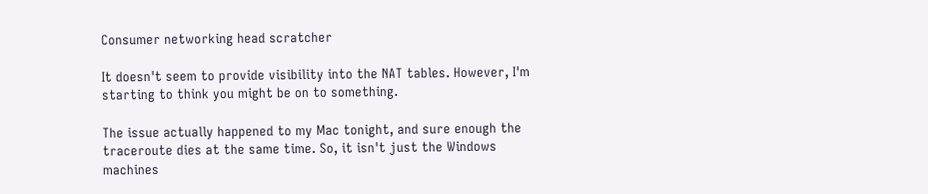Consumer networking head scratcher

It doesn't seem to provide visibility into the NAT tables. However, I'm
starting to think you might be on to something.

The issue actually happened to my Mac tonight, and sure enough the
traceroute dies at the same time. So, it isn't just the Windows
machines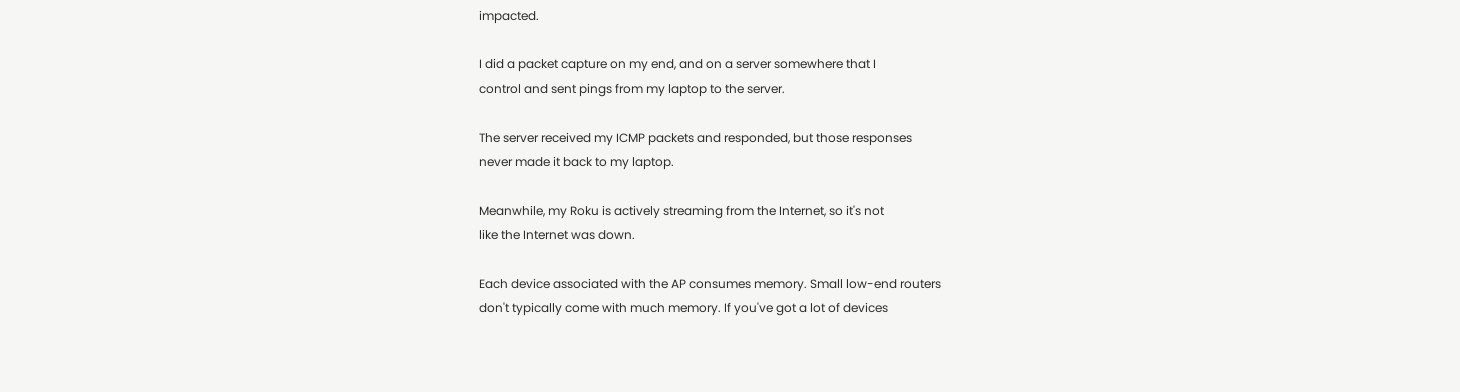impacted.

I did a packet capture on my end, and on a server somewhere that I
control and sent pings from my laptop to the server.

The server received my ICMP packets and responded, but those responses
never made it back to my laptop.

Meanwhile, my Roku is actively streaming from the Internet, so it's not
like the Internet was down.

Each device associated with the AP consumes memory. Small low-end routers
don't typically come with much memory. If you've got a lot of devices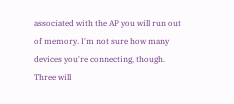associated with the AP you will run out of memory. I'm not sure how many
devices you're connecting, though. Three will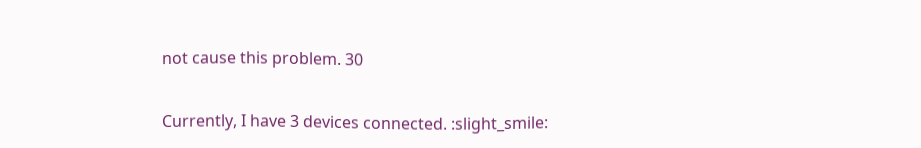not cause this problem. 30


Currently, I have 3 devices connected. :slight_smile: